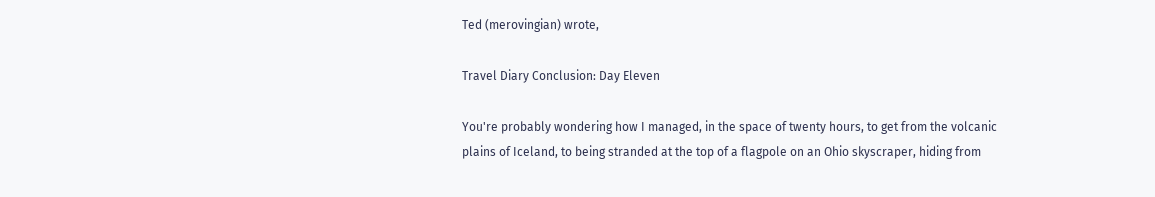Ted (merovingian) wrote,

Travel Diary Conclusion: Day Eleven

You're probably wondering how I managed, in the space of twenty hours, to get from the volcanic plains of Iceland, to being stranded at the top of a flagpole on an Ohio skyscraper, hiding from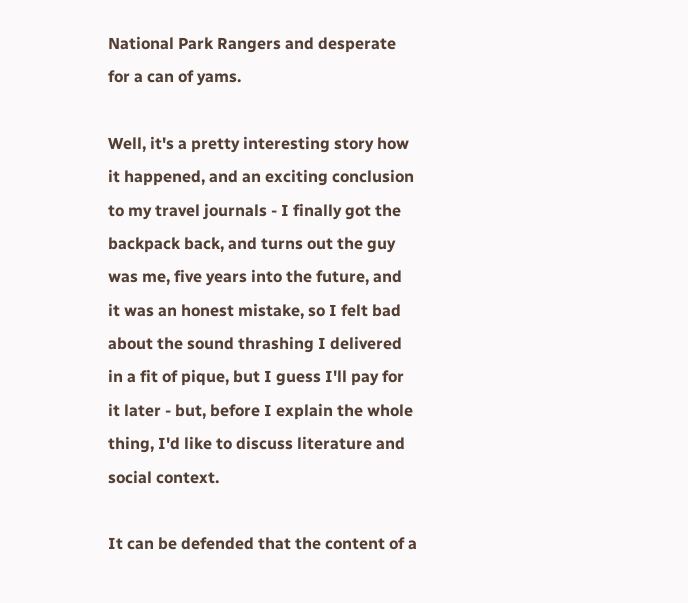National Park Rangers and desperate for a can of yams.

Well, it's a pretty interesting story how it happened, and an exciting conclusion to my travel journals - I finally got the backpack back, and turns out the guy was me, five years into the future, and it was an honest mistake, so I felt bad about the sound thrashing I delivered in a fit of pique, but I guess I'll pay for it later - but, before I explain the whole thing, I'd like to discuss literature and social context.

It can be defended that the content of a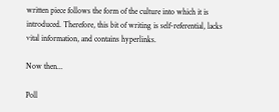written piece follows the form of the culture into which it is introduced. Therefore, this bit of writing is self-referential, lacks vital information, and contains hyperlinks.

Now then...

Poll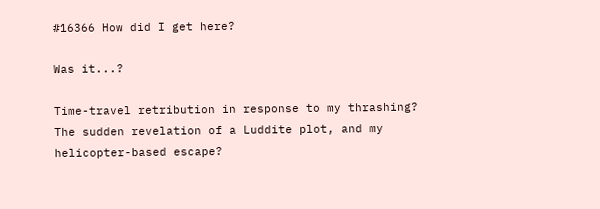#16366 How did I get here?

Was it...?

Time-travel retribution in response to my thrashing?
The sudden revelation of a Luddite plot, and my helicopter-based escape?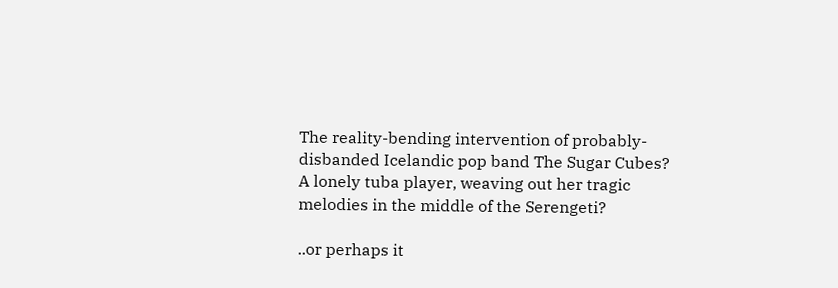The reality-bending intervention of probably-disbanded Icelandic pop band The Sugar Cubes?
A lonely tuba player, weaving out her tragic melodies in the middle of the Serengeti?

..or perhaps it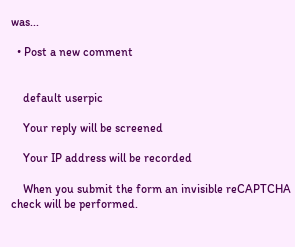was...

  • Post a new comment


    default userpic

    Your reply will be screened

    Your IP address will be recorded

    When you submit the form an invisible reCAPTCHA check will be performed.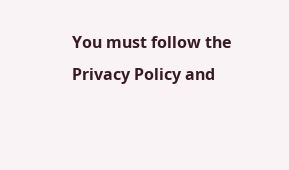You must follow the Privacy Policy and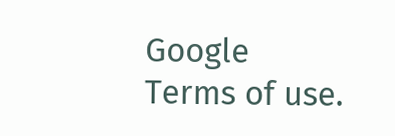Google Terms of use.